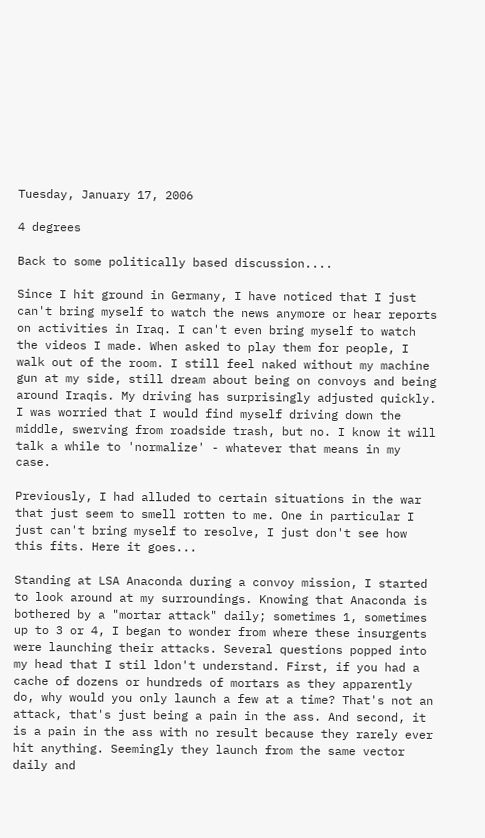Tuesday, January 17, 2006

4 degrees

Back to some politically based discussion....

Since I hit ground in Germany, I have noticed that I just can't bring myself to watch the news anymore or hear reports on activities in Iraq. I can't even bring myself to watch the videos I made. When asked to play them for people, I walk out of the room. I still feel naked without my machine gun at my side, still dream about being on convoys and being around Iraqis. My driving has surprisingly adjusted quickly. I was worried that I would find myself driving down the middle, swerving from roadside trash, but no. I know it will talk a while to 'normalize' - whatever that means in my case.

Previously, I had alluded to certain situations in the war that just seem to smell rotten to me. One in particular I just can't bring myself to resolve, I just don't see how this fits. Here it goes...

Standing at LSA Anaconda during a convoy mission, I started to look around at my surroundings. Knowing that Anaconda is bothered by a "mortar attack" daily; sometimes 1, sometimes up to 3 or 4, I began to wonder from where these insurgents were launching their attacks. Several questions popped into my head that I stil ldon't understand. First, if you had a cache of dozens or hundreds of mortars as they apparently do, why would you only launch a few at a time? That's not an attack, that's just being a pain in the ass. And second, it is a pain in the ass with no result because they rarely ever hit anything. Seemingly they launch from the same vector daily and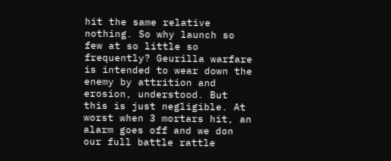hit the same relative nothing. So why launch so few at so little so frequently? Geurilla warfare is intended to wear down the enemy by attrition and erosion, understood. But this is just negligible. At worst when 3 mortars hit, an alarm goes off and we don our full battle rattle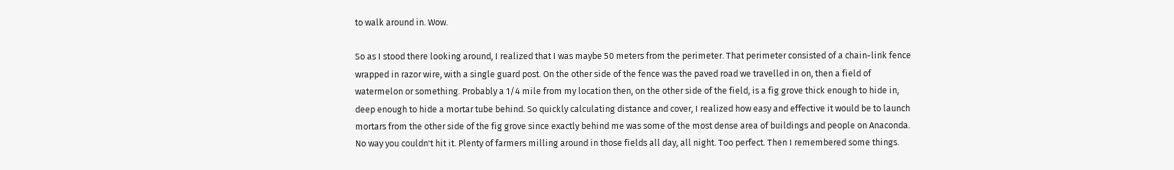to walk around in. Wow.

So as I stood there looking around, I realized that I was maybe 50 meters from the perimeter. That perimeter consisted of a chain-link fence wrapped in razor wire, with a single guard post. On the other side of the fence was the paved road we travelled in on, then a field of watermelon or something. Probably a 1/4 mile from my location then, on the other side of the field, is a fig grove thick enough to hide in, deep enough to hide a mortar tube behind. So quickly calculating distance and cover, I realized how easy and effective it would be to launch mortars from the other side of the fig grove since exactly behind me was some of the most dense area of buildings and people on Anaconda. No way you couldn't hit it. Plenty of farmers milling around in those fields all day, all night. Too perfect. Then I remembered some things.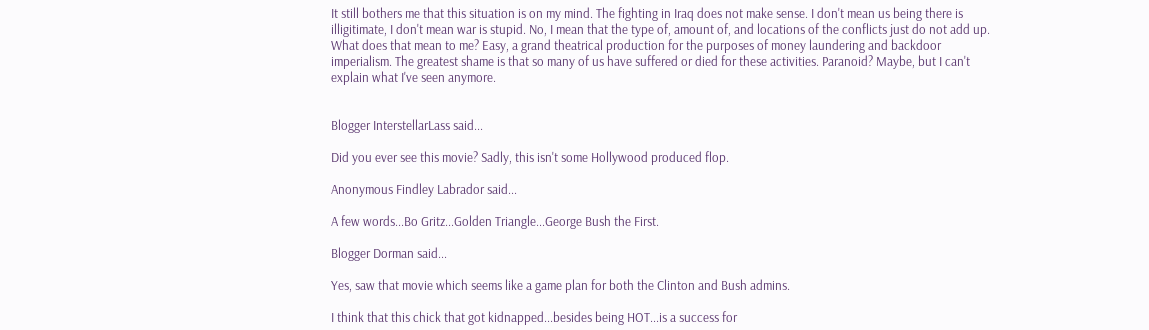It still bothers me that this situation is on my mind. The fighting in Iraq does not make sense. I don't mean us being there is illigitimate, I don't mean war is stupid. No, I mean that the type of, amount of, and locations of the conflicts just do not add up. What does that mean to me? Easy, a grand theatrical production for the purposes of money laundering and backdoor imperialism. The greatest shame is that so many of us have suffered or died for these activities. Paranoid? Maybe, but I can't explain what I've seen anymore.


Blogger InterstellarLass said...

Did you ever see this movie? Sadly, this isn't some Hollywood produced flop.

Anonymous Findley Labrador said...

A few words...Bo Gritz...Golden Triangle...George Bush the First.

Blogger Dorman said...

Yes, saw that movie which seems like a game plan for both the Clinton and Bush admins.

I think that this chick that got kidnapped...besides being HOT...is a success for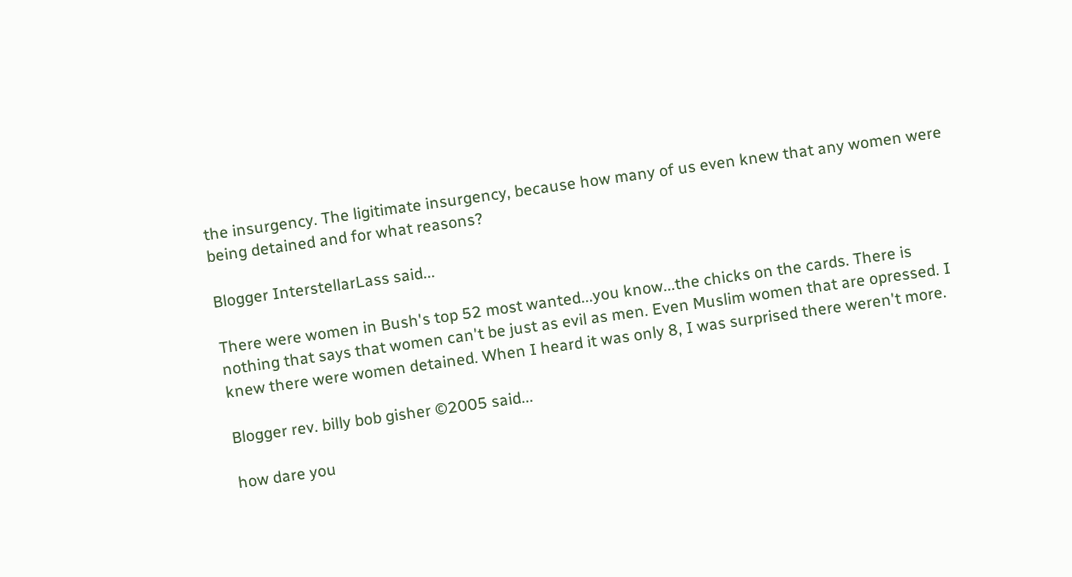the insurgency. The ligitimate insurgency, because how many of us even knew that any women were being detained and for what reasons?

Blogger InterstellarLass said...

There were women in Bush's top 52 most wanted...you know...the chicks on the cards. There is nothing that says that women can't be just as evil as men. Even Muslim women that are opressed. I knew there were women detained. When I heard it was only 8, I was surprised there weren't more.

Blogger rev. billy bob gisher ©2005 said...

how dare you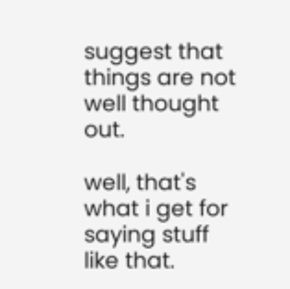suggest that things are not well thought out.

well, that's what i get for saying stuff like that.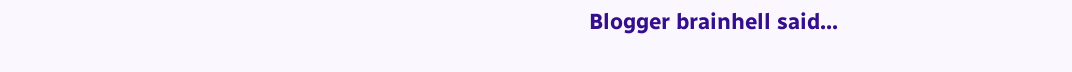Blogger brainhell said...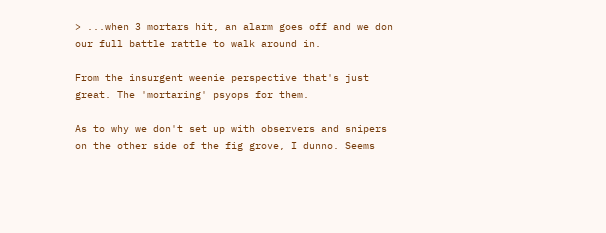> ...when 3 mortars hit, an alarm goes off and we don our full battle rattle to walk around in.

From the insurgent weenie perspective that's just great. The 'mortaring' psyops for them.

As to why we don't set up with observers and snipers on the other side of the fig grove, I dunno. Seems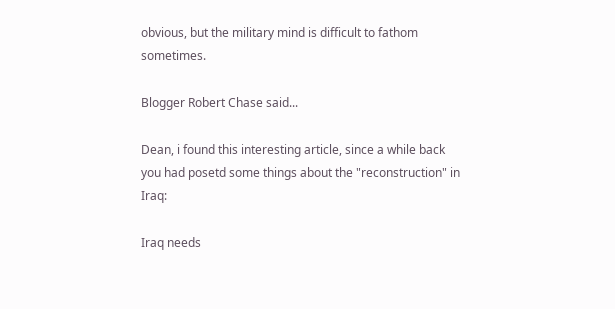obvious, but the military mind is difficult to fathom sometimes.

Blogger Robert Chase said...

Dean, i found this interesting article, since a while back you had posetd some things about the "reconstruction" in Iraq:

Iraq needs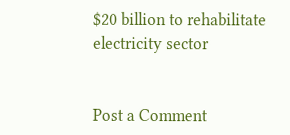$20 billion to rehabilitate electricity sector


Post a Comment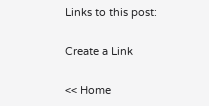Links to this post:

Create a Link

<< Home